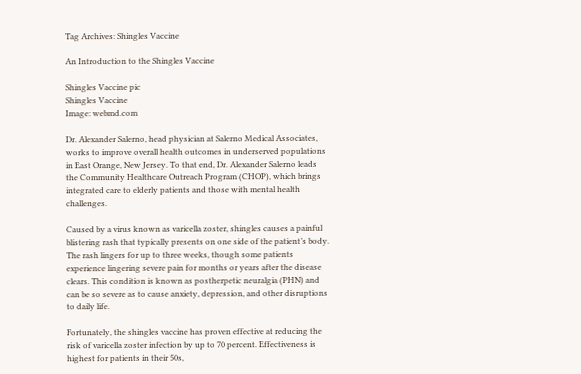Tag Archives: Shingles Vaccine

An Introduction to the Shingles Vaccine

Shingles Vaccine pic
Shingles Vaccine
Image: webmd.com

Dr. Alexander Salerno, head physician at Salerno Medical Associates, works to improve overall health outcomes in underserved populations in East Orange, New Jersey. To that end, Dr. Alexander Salerno leads the Community Healthcare Outreach Program (CHOP), which brings integrated care to elderly patients and those with mental health challenges.

Caused by a virus known as varicella zoster, shingles causes a painful blistering rash that typically presents on one side of the patient’s body. The rash lingers for up to three weeks, though some patients experience lingering severe pain for months or years after the disease clears. This condition is known as postherpetic neuralgia (PHN) and can be so severe as to cause anxiety, depression, and other disruptions to daily life.

Fortunately, the shingles vaccine has proven effective at reducing the risk of varicella zoster infection by up to 70 percent. Effectiveness is highest for patients in their 50s,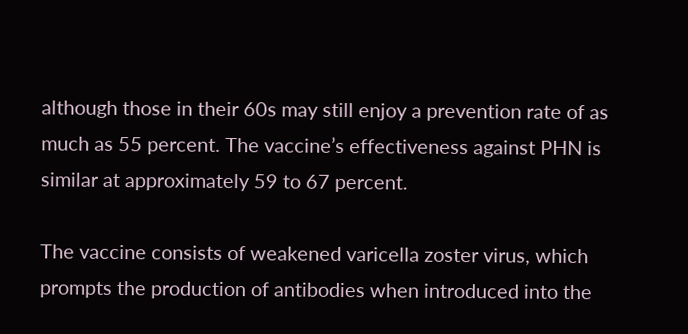although those in their 60s may still enjoy a prevention rate of as much as 55 percent. The vaccine’s effectiveness against PHN is similar at approximately 59 to 67 percent.

The vaccine consists of weakened varicella zoster virus, which prompts the production of antibodies when introduced into the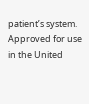patient’s system. Approved for use in the United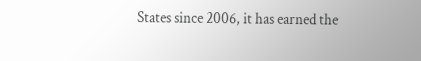States since 2006, it has earned the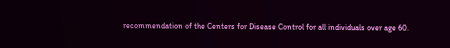recommendation of the Centers for Disease Control for all individuals over age 60.